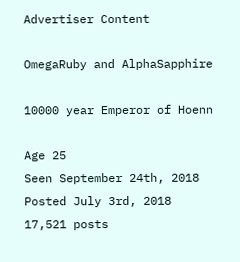Advertiser Content

OmegaRuby and AlphaSapphire

10000 year Emperor of Hoenn

Age 25
Seen September 24th, 2018
Posted July 3rd, 2018
17,521 posts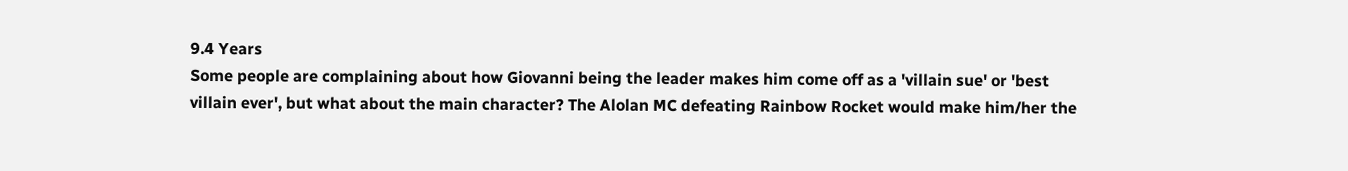9.4 Years
Some people are complaining about how Giovanni being the leader makes him come off as a 'villain sue' or 'best villain ever', but what about the main character? The Alolan MC defeating Rainbow Rocket would make him/her the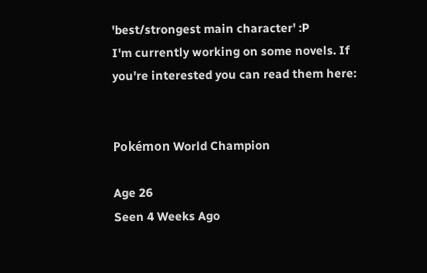'best/strongest main character' :P
I'm currently working on some novels. If you're interested you can read them here:


Pokémon World Champion

Age 26
Seen 4 Weeks Ago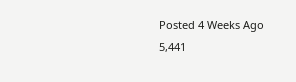Posted 4 Weeks Ago
5,441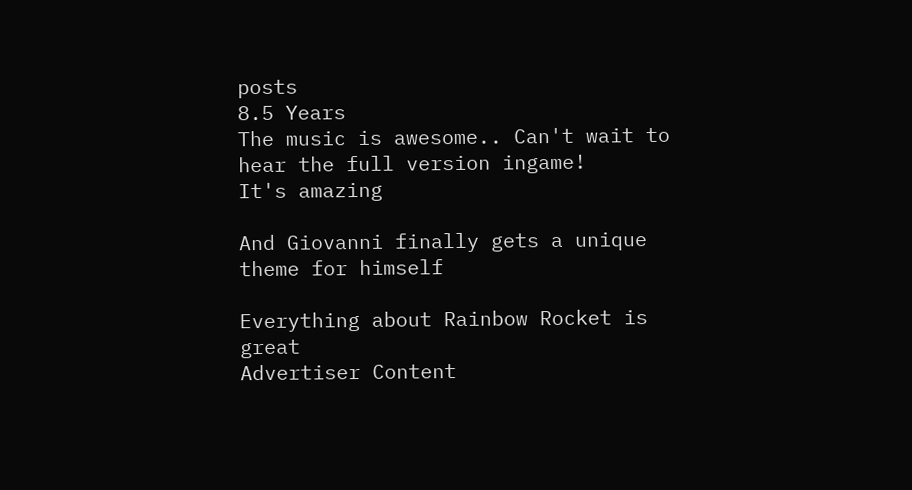posts
8.5 Years
The music is awesome.. Can't wait to hear the full version ingame!
It's amazing

And Giovanni finally gets a unique theme for himself

Everything about Rainbow Rocket is great
Advertiser Content